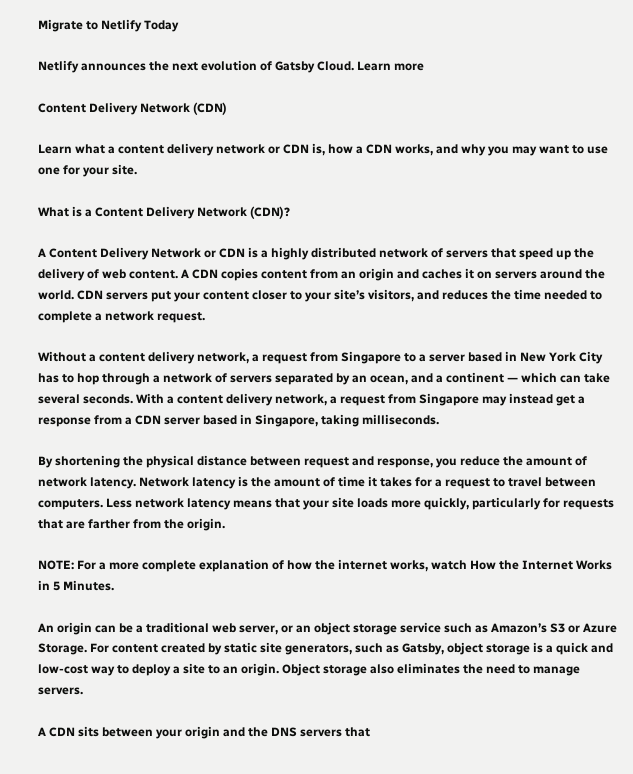Migrate to Netlify Today

Netlify announces the next evolution of Gatsby Cloud. Learn more

Content Delivery Network (CDN)

Learn what a content delivery network or CDN is, how a CDN works, and why you may want to use one for your site.

What is a Content Delivery Network (CDN)?

A Content Delivery Network or CDN is a highly distributed network of servers that speed up the delivery of web content. A CDN copies content from an origin and caches it on servers around the world. CDN servers put your content closer to your site’s visitors, and reduces the time needed to complete a network request.

Without a content delivery network, a request from Singapore to a server based in New York City has to hop through a network of servers separated by an ocean, and a continent — which can take several seconds. With a content delivery network, a request from Singapore may instead get a response from a CDN server based in Singapore, taking milliseconds.

By shortening the physical distance between request and response, you reduce the amount of network latency. Network latency is the amount of time it takes for a request to travel between computers. Less network latency means that your site loads more quickly, particularly for requests that are farther from the origin.

NOTE: For a more complete explanation of how the internet works, watch How the Internet Works in 5 Minutes.

An origin can be a traditional web server, or an object storage service such as Amazon’s S3 or Azure Storage. For content created by static site generators, such as Gatsby, object storage is a quick and low-cost way to deploy a site to an origin. Object storage also eliminates the need to manage servers.

A CDN sits between your origin and the DNS servers that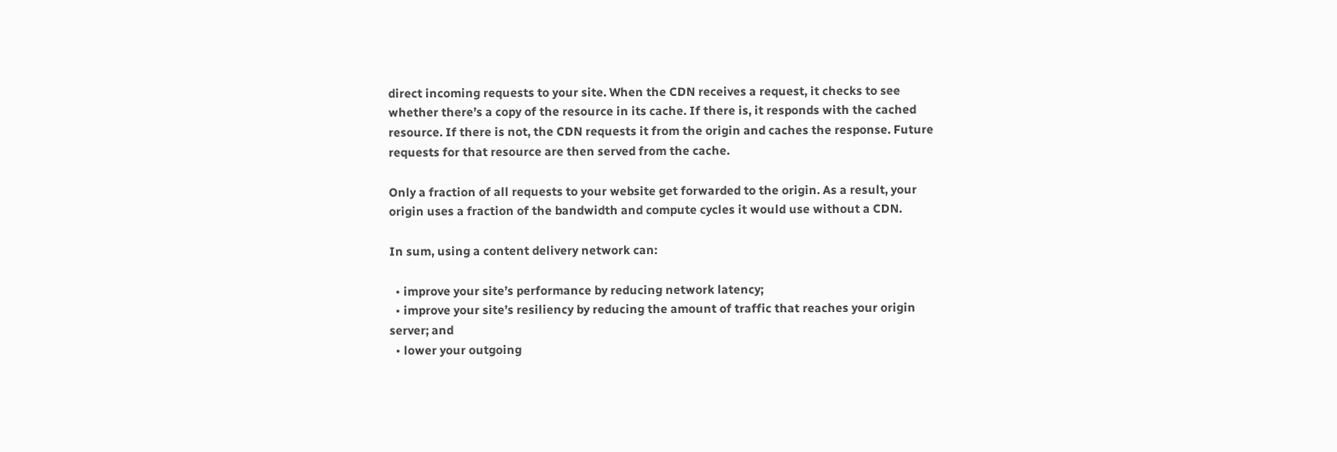direct incoming requests to your site. When the CDN receives a request, it checks to see whether there’s a copy of the resource in its cache. If there is, it responds with the cached resource. If there is not, the CDN requests it from the origin and caches the response. Future requests for that resource are then served from the cache.

Only a fraction of all requests to your website get forwarded to the origin. As a result, your origin uses a fraction of the bandwidth and compute cycles it would use without a CDN.

In sum, using a content delivery network can:

  • improve your site’s performance by reducing network latency;
  • improve your site’s resiliency by reducing the amount of traffic that reaches your origin server; and
  • lower your outgoing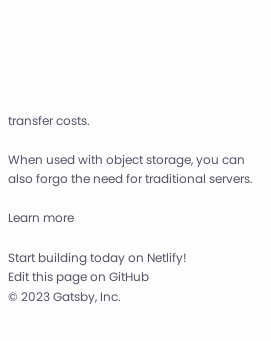transfer costs.

When used with object storage, you can also forgo the need for traditional servers.

Learn more

Start building today on Netlify!
Edit this page on GitHub
© 2023 Gatsby, Inc.